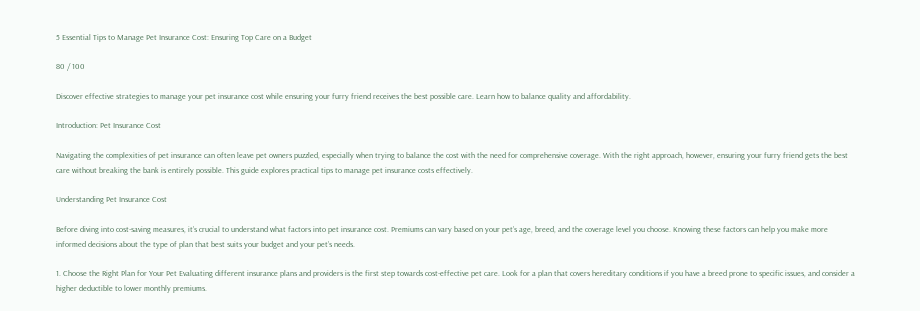5 Essential Tips to Manage Pet Insurance Cost: Ensuring Top Care on a Budget

80 / 100

Discover effective strategies to manage your pet insurance cost while ensuring your furry friend receives the best possible care. Learn how to balance quality and affordability.

Introduction: Pet Insurance Cost

Navigating the complexities of pet insurance can often leave pet owners puzzled, especially when trying to balance the cost with the need for comprehensive coverage. With the right approach, however, ensuring your furry friend gets the best care without breaking the bank is entirely possible. This guide explores practical tips to manage pet insurance costs effectively.

Understanding Pet Insurance Cost

Before diving into cost-saving measures, it’s crucial to understand what factors into pet insurance cost. Premiums can vary based on your pet’s age, breed, and the coverage level you choose. Knowing these factors can help you make more informed decisions about the type of plan that best suits your budget and your pet’s needs.

1. Choose the Right Plan for Your Pet Evaluating different insurance plans and providers is the first step towards cost-effective pet care. Look for a plan that covers hereditary conditions if you have a breed prone to specific issues, and consider a higher deductible to lower monthly premiums.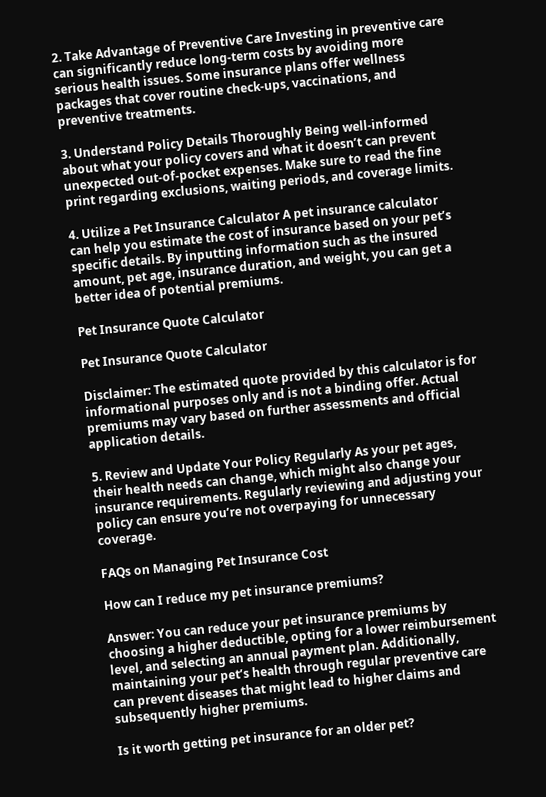2. Take Advantage of Preventive Care Investing in preventive care can significantly reduce long-term costs by avoiding more serious health issues. Some insurance plans offer wellness packages that cover routine check-ups, vaccinations, and preventive treatments.

3. Understand Policy Details Thoroughly Being well-informed about what your policy covers and what it doesn’t can prevent unexpected out-of-pocket expenses. Make sure to read the fine print regarding exclusions, waiting periods, and coverage limits.

4. Utilize a Pet Insurance Calculator A pet insurance calculator can help you estimate the cost of insurance based on your pet’s specific details. By inputting information such as the insured amount, pet age, insurance duration, and weight, you can get a better idea of potential premiums.

Pet Insurance Quote Calculator

Pet Insurance Quote Calculator

Disclaimer: The estimated quote provided by this calculator is for informational purposes only and is not a binding offer. Actual premiums may vary based on further assessments and official application details.

5. Review and Update Your Policy Regularly As your pet ages, their health needs can change, which might also change your insurance requirements. Regularly reviewing and adjusting your policy can ensure you’re not overpaying for unnecessary coverage.

FAQs on Managing Pet Insurance Cost

How can I reduce my pet insurance premiums?

Answer: You can reduce your pet insurance premiums by choosing a higher deductible, opting for a lower reimbursement level, and selecting an annual payment plan. Additionally, maintaining your pet’s health through regular preventive care can prevent diseases that might lead to higher claims and subsequently higher premiums.

Is it worth getting pet insurance for an older pet?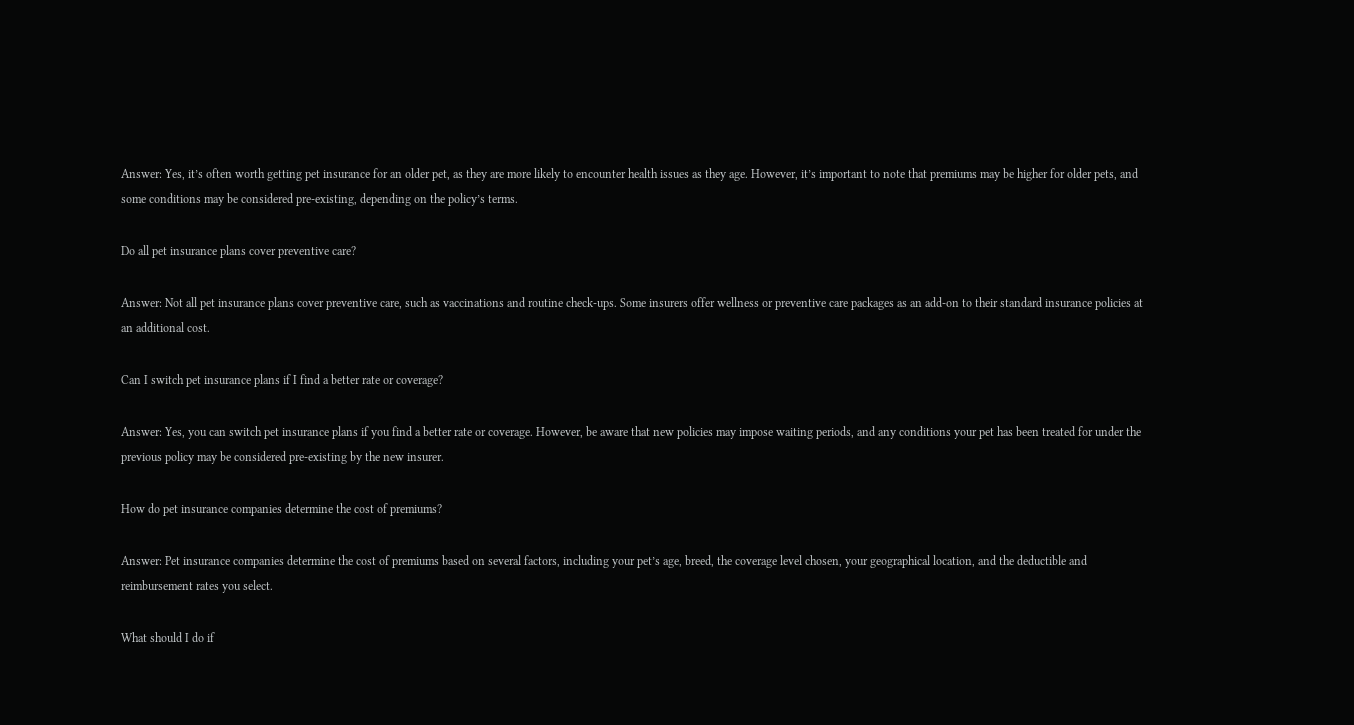Answer: Yes, it’s often worth getting pet insurance for an older pet, as they are more likely to encounter health issues as they age. However, it’s important to note that premiums may be higher for older pets, and some conditions may be considered pre-existing, depending on the policy’s terms.

Do all pet insurance plans cover preventive care?

Answer: Not all pet insurance plans cover preventive care, such as vaccinations and routine check-ups. Some insurers offer wellness or preventive care packages as an add-on to their standard insurance policies at an additional cost.

Can I switch pet insurance plans if I find a better rate or coverage?

Answer: Yes, you can switch pet insurance plans if you find a better rate or coverage. However, be aware that new policies may impose waiting periods, and any conditions your pet has been treated for under the previous policy may be considered pre-existing by the new insurer.

How do pet insurance companies determine the cost of premiums?

Answer: Pet insurance companies determine the cost of premiums based on several factors, including your pet’s age, breed, the coverage level chosen, your geographical location, and the deductible and reimbursement rates you select.

What should I do if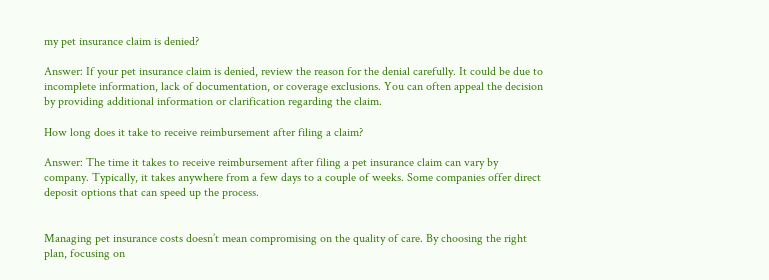my pet insurance claim is denied?

Answer: If your pet insurance claim is denied, review the reason for the denial carefully. It could be due to incomplete information, lack of documentation, or coverage exclusions. You can often appeal the decision by providing additional information or clarification regarding the claim.

How long does it take to receive reimbursement after filing a claim?

Answer: The time it takes to receive reimbursement after filing a pet insurance claim can vary by company. Typically, it takes anywhere from a few days to a couple of weeks. Some companies offer direct deposit options that can speed up the process.


Managing pet insurance costs doesn’t mean compromising on the quality of care. By choosing the right plan, focusing on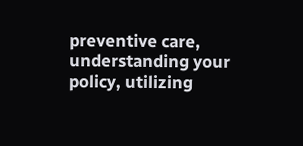preventive care, understanding your policy, utilizing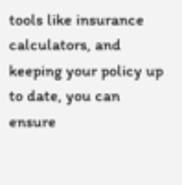tools like insurance calculators, and keeping your policy up to date, you can ensure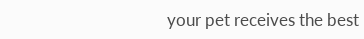your pet receives the best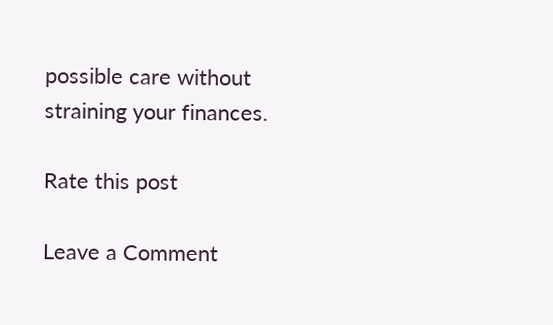possible care without straining your finances.

Rate this post

Leave a Comment